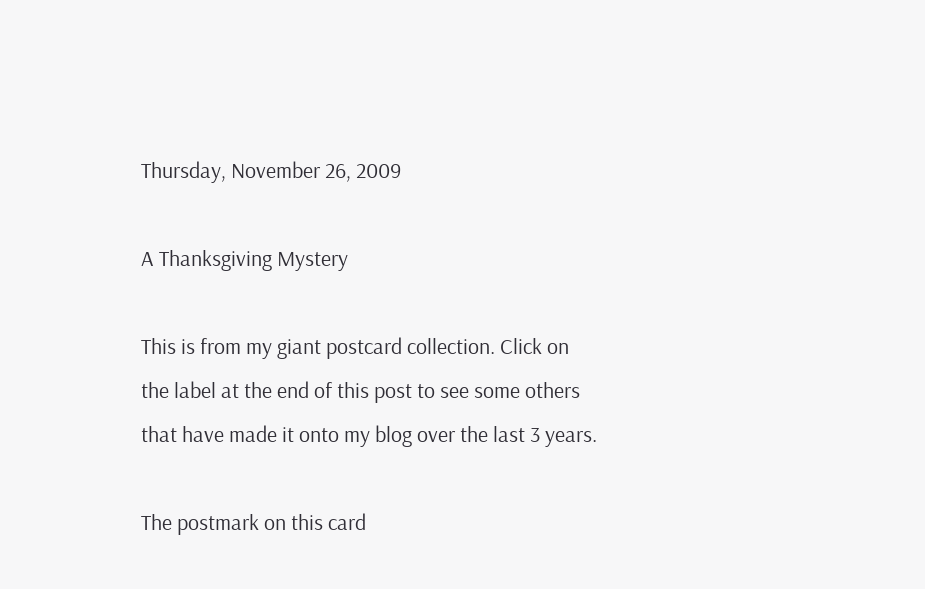Thursday, November 26, 2009

A Thanksgiving Mystery

This is from my giant postcard collection. Click on the label at the end of this post to see some others that have made it onto my blog over the last 3 years.

The postmark on this card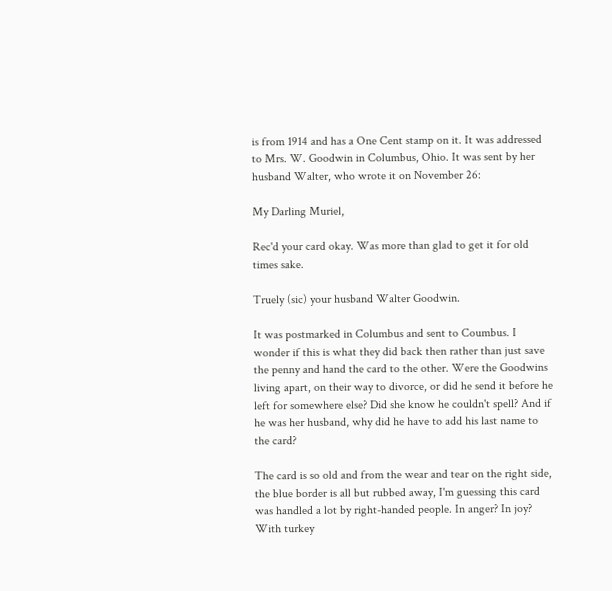is from 1914 and has a One Cent stamp on it. It was addressed to Mrs. W. Goodwin in Columbus, Ohio. It was sent by her husband Walter, who wrote it on November 26:

My Darling Muriel,

Rec'd your card okay. Was more than glad to get it for old times sake.

Truely (sic) your husband Walter Goodwin.

It was postmarked in Columbus and sent to Coumbus. I wonder if this is what they did back then rather than just save the penny and hand the card to the other. Were the Goodwins living apart, on their way to divorce, or did he send it before he left for somewhere else? Did she know he couldn't spell? And if he was her husband, why did he have to add his last name to the card?

The card is so old and from the wear and tear on the right side, the blue border is all but rubbed away, I'm guessing this card was handled a lot by right-handed people. In anger? In joy? With turkey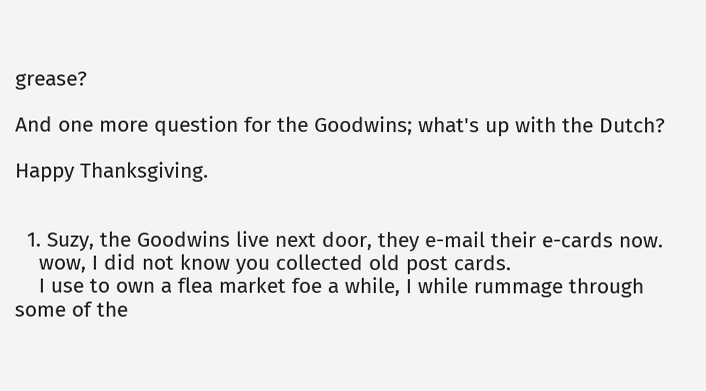grease?

And one more question for the Goodwins; what's up with the Dutch?

Happy Thanksgiving.


  1. Suzy, the Goodwins live next door, they e-mail their e-cards now.
    wow, I did not know you collected old post cards.
    I use to own a flea market foe a while, I while rummage through some of the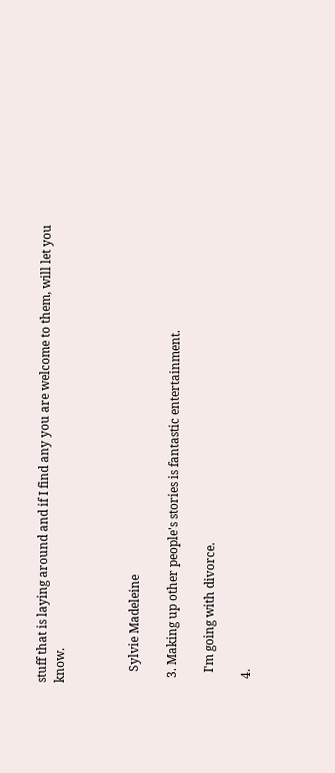stuff that is laying around and if I find any you are welcome to them, will let you know.



    Sylvie Madeleine

  3. Making up other people's stories is fantastic entertainment.

    I'm going with divorce.

  4.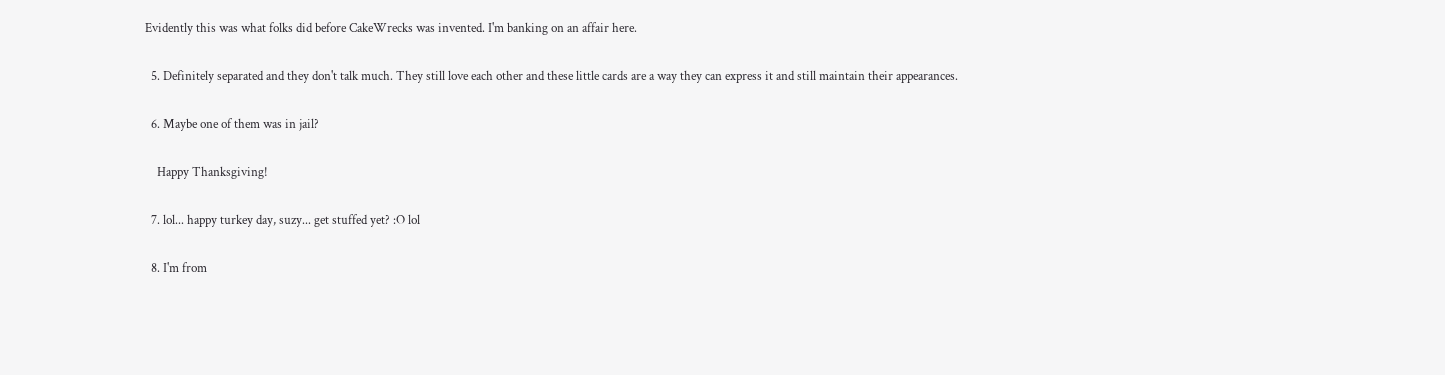Evidently this was what folks did before CakeWrecks was invented. I'm banking on an affair here.

  5. Definitely separated and they don't talk much. They still love each other and these little cards are a way they can express it and still maintain their appearances.

  6. Maybe one of them was in jail?

    Happy Thanksgiving!

  7. lol... happy turkey day, suzy... get stuffed yet? :O lol

  8. I'm from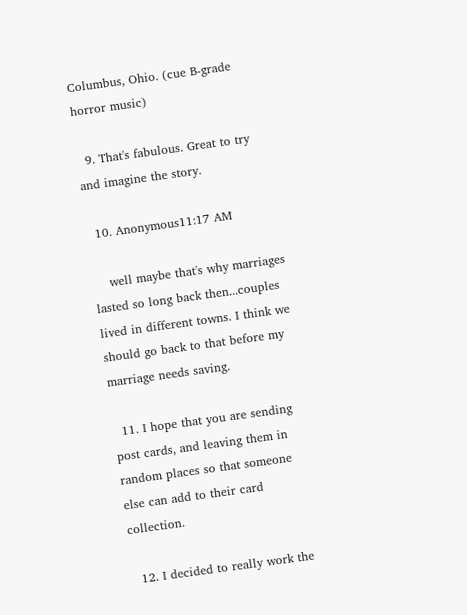Columbus, Ohio. (cue B-grade horror music)

  9. That's fabulous. Great to try and imagine the story.

  10. Anonymous11:17 AM

    well maybe that's why marriages lasted so long back then...couples lived in different towns. I think we should go back to that before my marriage needs saving.

  11. I hope that you are sending post cards, and leaving them in random places so that someone else can add to their card collection.

  12. I decided to really work the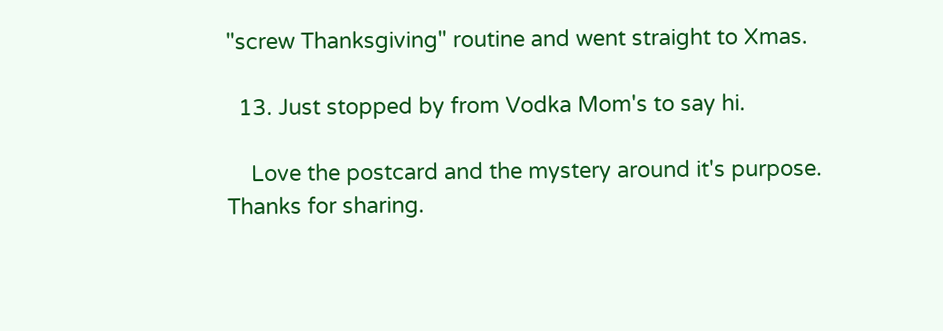"screw Thanksgiving" routine and went straight to Xmas.

  13. Just stopped by from Vodka Mom's to say hi.

    Love the postcard and the mystery around it's purpose. Thanks for sharing.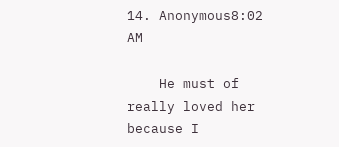14. Anonymous8:02 AM

    He must of really loved her because I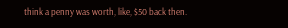think a penny was worth, like, $50 back then.